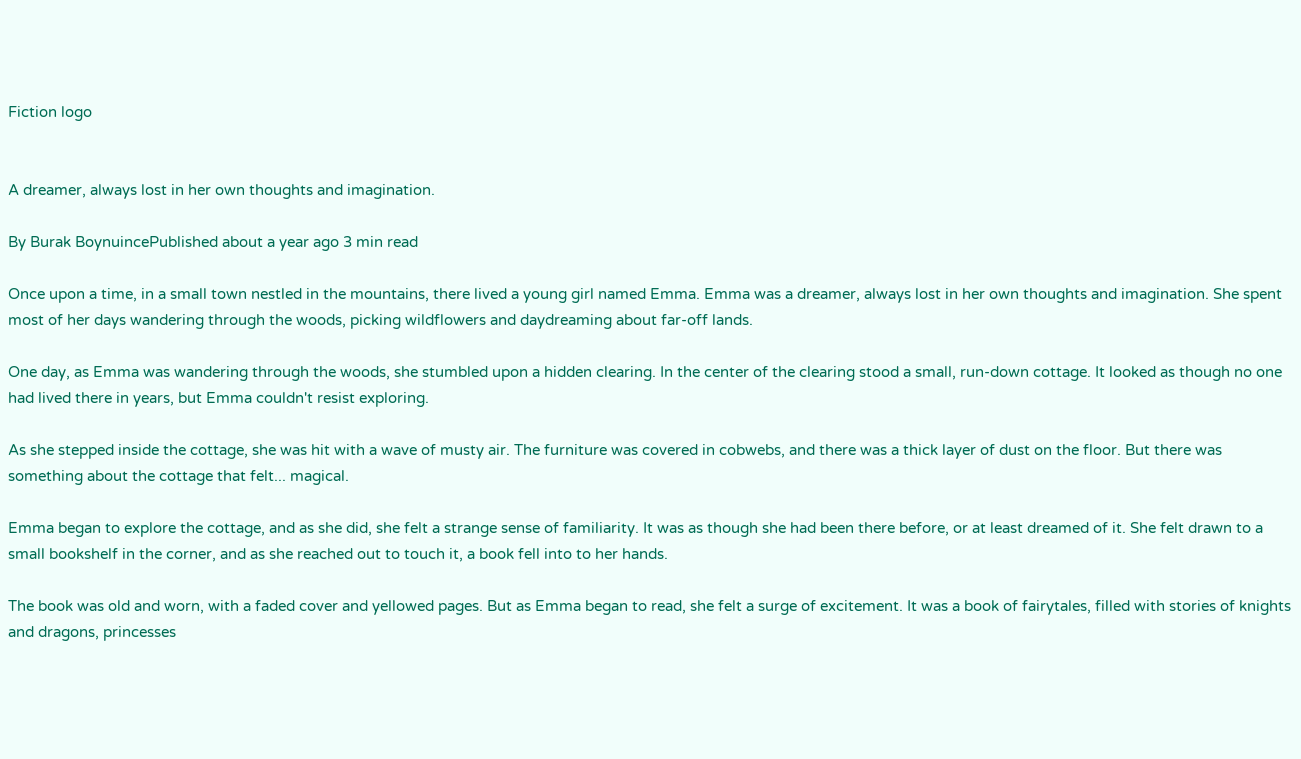Fiction logo


A dreamer, always lost in her own thoughts and imagination.

By Burak BoynuincePublished about a year ago 3 min read

Once upon a time, in a small town nestled in the mountains, there lived a young girl named Emma. Emma was a dreamer, always lost in her own thoughts and imagination. She spent most of her days wandering through the woods, picking wildflowers and daydreaming about far-off lands.

One day, as Emma was wandering through the woods, she stumbled upon a hidden clearing. In the center of the clearing stood a small, run-down cottage. It looked as though no one had lived there in years, but Emma couldn't resist exploring.

As she stepped inside the cottage, she was hit with a wave of musty air. The furniture was covered in cobwebs, and there was a thick layer of dust on the floor. But there was something about the cottage that felt... magical.

Emma began to explore the cottage, and as she did, she felt a strange sense of familiarity. It was as though she had been there before, or at least dreamed of it. She felt drawn to a small bookshelf in the corner, and as she reached out to touch it, a book fell into to her hands.

The book was old and worn, with a faded cover and yellowed pages. But as Emma began to read, she felt a surge of excitement. It was a book of fairytales, filled with stories of knights and dragons, princesses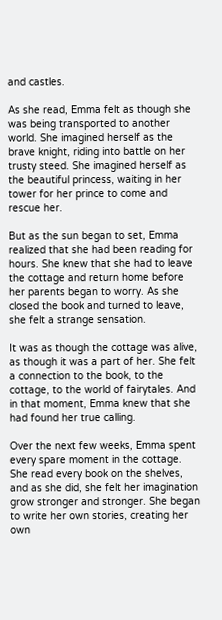and castles.

As she read, Emma felt as though she was being transported to another world. She imagined herself as the brave knight, riding into battle on her trusty steed. She imagined herself as the beautiful princess, waiting in her tower for her prince to come and rescue her.

But as the sun began to set, Emma realized that she had been reading for hours. She knew that she had to leave the cottage and return home before her parents began to worry. As she closed the book and turned to leave, she felt a strange sensation.

It was as though the cottage was alive, as though it was a part of her. She felt a connection to the book, to the cottage, to the world of fairytales. And in that moment, Emma knew that she had found her true calling.

Over the next few weeks, Emma spent every spare moment in the cottage. She read every book on the shelves, and as she did, she felt her imagination grow stronger and stronger. She began to write her own stories, creating her own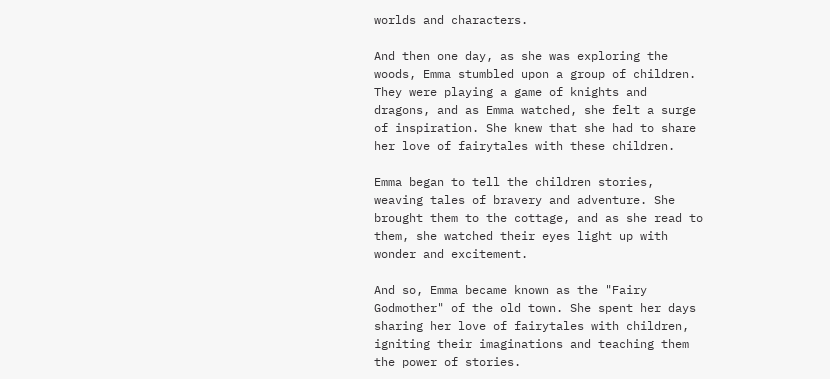worlds and characters.

And then one day, as she was exploring the woods, Emma stumbled upon a group of children. They were playing a game of knights and dragons, and as Emma watched, she felt a surge of inspiration. She knew that she had to share her love of fairytales with these children.

Emma began to tell the children stories, weaving tales of bravery and adventure. She brought them to the cottage, and as she read to them, she watched their eyes light up with wonder and excitement.

And so, Emma became known as the "Fairy Godmother" of the old town. She spent her days sharing her love of fairytales with children, igniting their imaginations and teaching them the power of stories.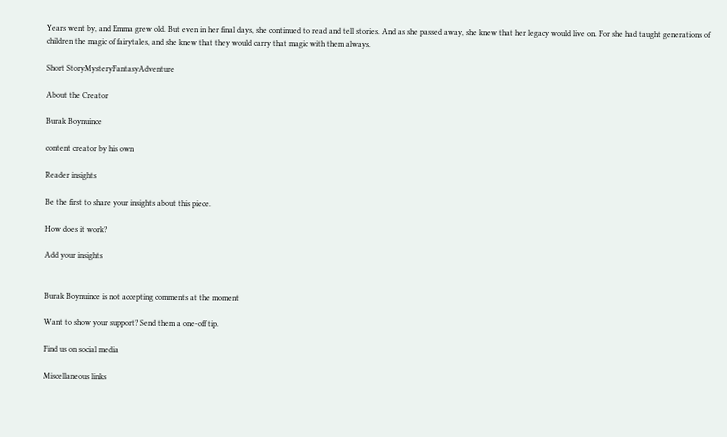Years went by, and Emma grew old. But even in her final days, she continued to read and tell stories. And as she passed away, she knew that her legacy would live on. For she had taught generations of children the magic of fairytales, and she knew that they would carry that magic with them always.

Short StoryMysteryFantasyAdventure

About the Creator

Burak Boynuince

content creator by his own

Reader insights

Be the first to share your insights about this piece.

How does it work?

Add your insights


Burak Boynuince is not accepting comments at the moment

Want to show your support? Send them a one-off tip.

Find us on social media

Miscellaneous links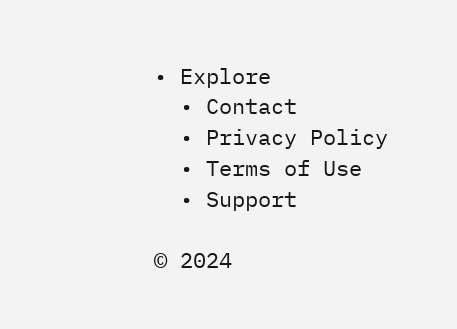• Explore
  • Contact
  • Privacy Policy
  • Terms of Use
  • Support

© 2024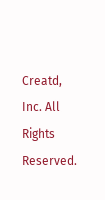Creatd, Inc. All Rights Reserved.